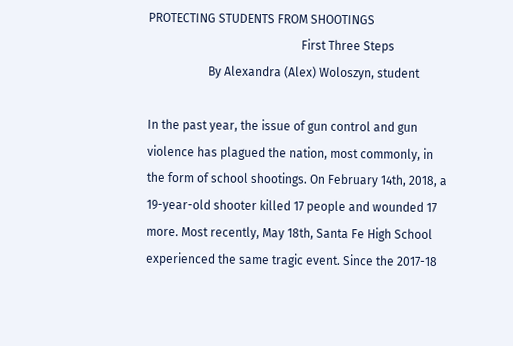PROTECTING STUDENTS FROM SHOOTINGS
                                                   First Three Steps
                    By Alexandra (Alex) Woloszyn, student

In the past year, the issue of gun control and gun violence has plagued the nation, most commonly, in the form of school shootings. On February 14th, 2018, a 19-year-old shooter killed 17 people and wounded 17 more. Most recently, May 18th, Santa Fe High School experienced the same tragic event. Since the 2017-18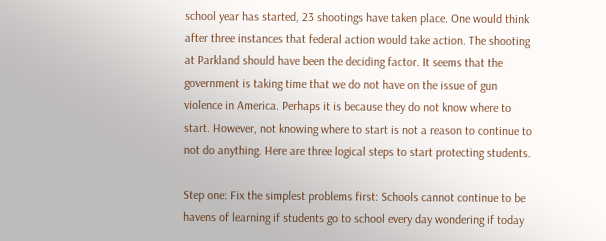school year has started, 23 shootings have taken place. One would think after three instances that federal action would take action. The shooting at Parkland should have been the deciding factor. It seems that the government is taking time that we do not have on the issue of gun violence in America. Perhaps it is because they do not know where to start. However, not knowing where to start is not a reason to continue to not do anything. Here are three logical steps to start protecting students.

Step one: Fix the simplest problems first: Schools cannot continue to be havens of learning if students go to school every day wondering if today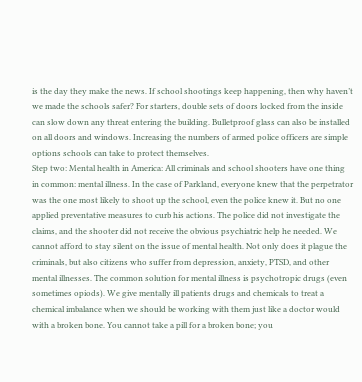is the day they make the news. If school shootings keep happening, then why haven’t we made the schools safer? For starters, double sets of doors locked from the inside can slow down any threat entering the building. Bulletproof glass can also be installed on all doors and windows. Increasing the numbers of armed police officers are simple options schools can take to protect themselves.
Step two: Mental health in America: All criminals and school shooters have one thing in common: mental illness. In the case of Parkland, everyone knew that the perpetrator was the one most likely to shoot up the school, even the police knew it. But no one applied preventative measures to curb his actions. The police did not investigate the claims, and the shooter did not receive the obvious psychiatric help he needed. We cannot afford to stay silent on the issue of mental health. Not only does it plague the criminals, but also citizens who suffer from depression, anxiety, PTSD, and other mental illnesses. The common solution for mental illness is psychotropic drugs (even sometimes opiods). We give mentally ill patients drugs and chemicals to treat a chemical imbalance when we should be working with them just like a doctor would with a broken bone. You cannot take a pill for a broken bone; you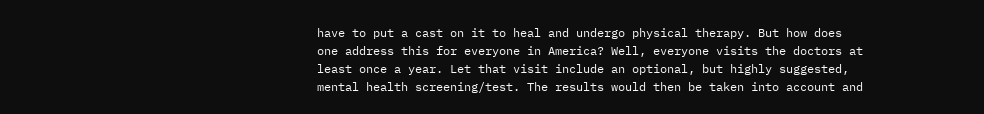have to put a cast on it to heal and undergo physical therapy. But how does one address this for everyone in America? Well, everyone visits the doctors at least once a year. Let that visit include an optional, but highly suggested, mental health screening/test. The results would then be taken into account and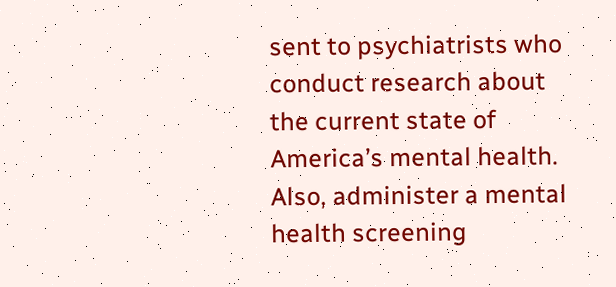sent to psychiatrists who conduct research about the current state of America’s mental health. Also, administer a mental health screening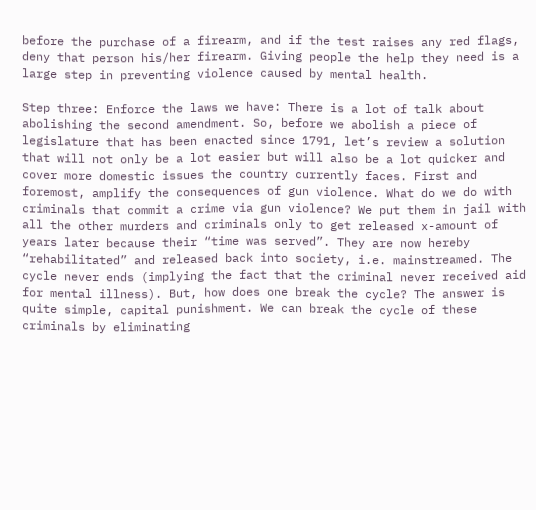before the purchase of a firearm, and if the test raises any red flags, deny that person his/her firearm. Giving people the help they need is a large step in preventing violence caused by mental health.

Step three: Enforce the laws we have: There is a lot of talk about abolishing the second amendment. So, before we abolish a piece of legislature that has been enacted since 1791, let’s review a solution that will not only be a lot easier but will also be a lot quicker and cover more domestic issues the country currently faces. First and foremost, amplify the consequences of gun violence. What do we do with criminals that commit a crime via gun violence? We put them in jail with all the other murders and criminals only to get released x-amount of years later because their “time was served”. They are now hereby “rehabilitated” and released back into society, i.e. mainstreamed. The cycle never ends (implying the fact that the criminal never received aid for mental illness). But, how does one break the cycle? The answer is quite simple, capital punishment. We can break the cycle of these criminals by eliminating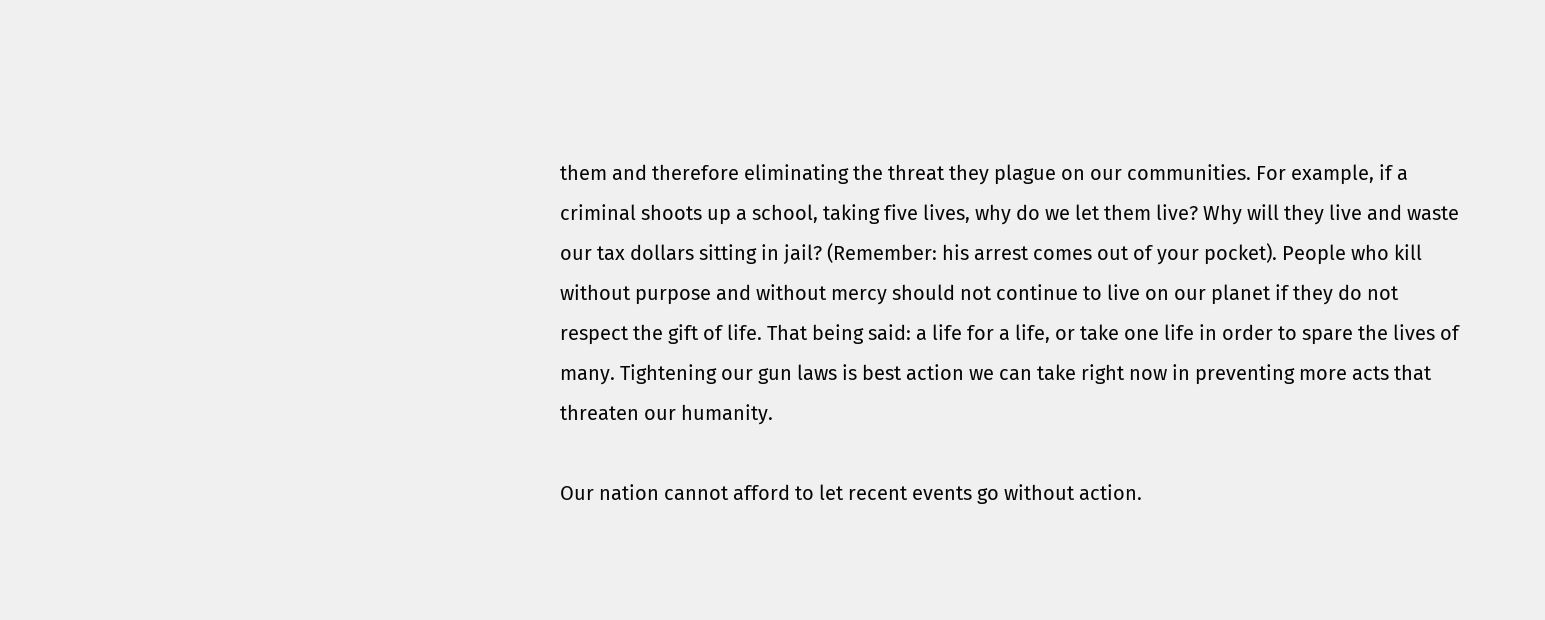them and therefore eliminating the threat they plague on our communities. For example, if a criminal shoots up a school, taking five lives, why do we let them live? Why will they live and waste our tax dollars sitting in jail? (Remember: his arrest comes out of your pocket). People who kill without purpose and without mercy should not continue to live on our planet if they do not respect the gift of life. That being said: a life for a life, or take one life in order to spare the lives of many. Tightening our gun laws is best action we can take right now in preventing more acts that threaten our humanity.

Our nation cannot afford to let recent events go without action.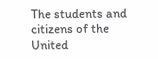The students and citizens of the United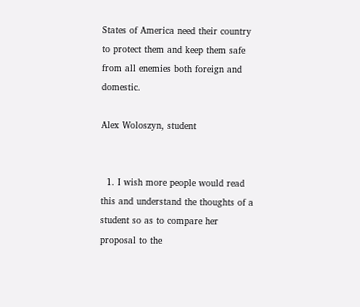States of America need their country to protect them and keep them safe from all enemies both foreign and domestic.

Alex Woloszyn, student


  1. I wish more people would read this and understand the thoughts of a student so as to compare her proposal to the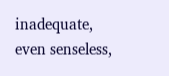inadequate, even senseless,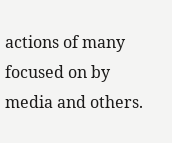actions of many focused on by media and others.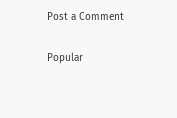Post a Comment

Popular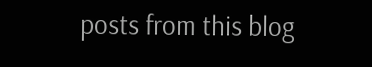posts from this blog